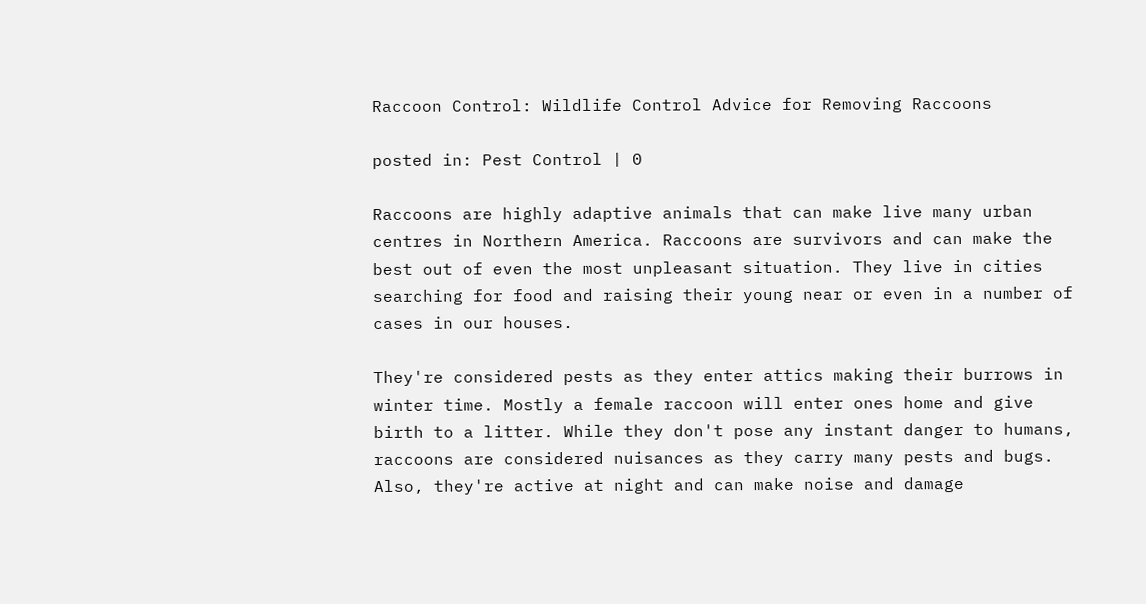Raccoon Control: Wildlife Control Advice for Removing Raccoons

posted in: Pest Control | 0

Raccoons are highly adaptive animals that can make live many urban centres in Northern America. Raccoons are survivors and can make the best out of even the most unpleasant situation. They live in cities searching for food and raising their young near or even in a number of cases in our houses.

They're considered pests as they enter attics making their burrows in winter time. Mostly a female raccoon will enter ones home and give birth to a litter. While they don't pose any instant danger to humans, raccoons are considered nuisances as they carry many pests and bugs. Also, they're active at night and can make noise and damage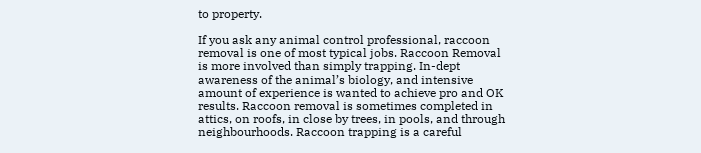to property.

If you ask any animal control professional, raccoon removal is one of most typical jobs. Raccoon Removal is more involved than simply trapping. In-dept awareness of the animal’s biology, and intensive amount of experience is wanted to achieve pro and OK results. Raccoon removal is sometimes completed in attics, on roofs, in close by trees, in pools, and through neighbourhoods. Raccoon trapping is a careful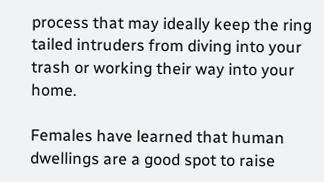process that may ideally keep the ring tailed intruders from diving into your trash or working their way into your home.

Females have learned that human dwellings are a good spot to raise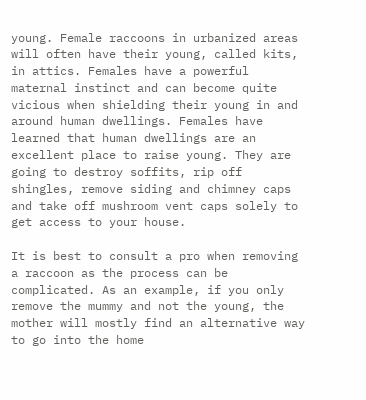young. Female raccoons in urbanized areas will often have their young, called kits, in attics. Females have a powerful maternal instinct and can become quite vicious when shielding their young in and around human dwellings. Females have learned that human dwellings are an excellent place to raise young. They are going to destroy soffits, rip off shingles, remove siding and chimney caps and take off mushroom vent caps solely to get access to your house.

It is best to consult a pro when removing a raccoon as the process can be complicated. As an example, if you only remove the mummy and not the young, the mother will mostly find an alternative way to go into the home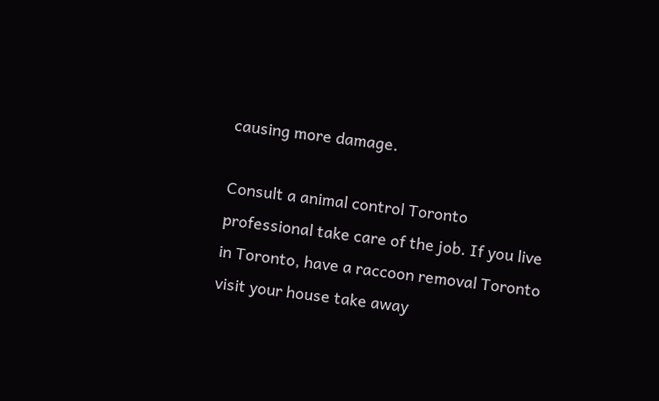causing more damage.

Consult a animal control Toronto
professional take care of the job. If you live in Toronto, have a raccoon removal Toronto
visit your house take away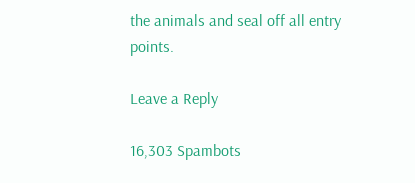the animals and seal off all entry points.

Leave a Reply

16,303 Spambots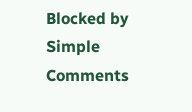Blocked by Simple Comments